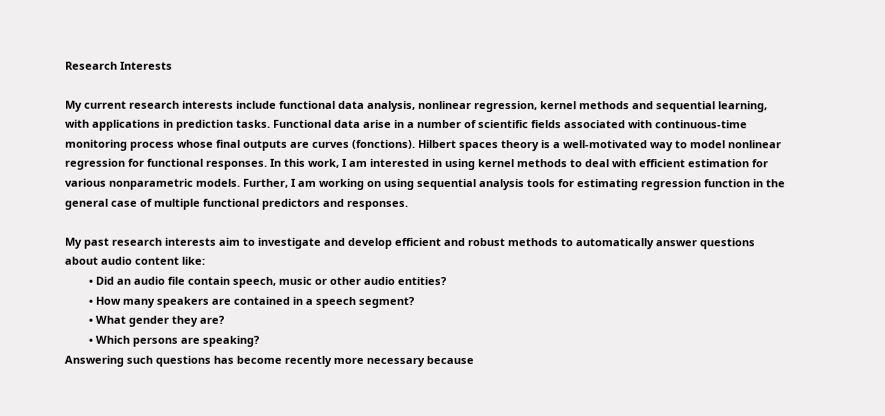Research Interests

My current research interests include functional data analysis, nonlinear regression, kernel methods and sequential learning, with applications in prediction tasks. Functional data arise in a number of scientific fields associated with continuous-time monitoring process whose final outputs are curves (fonctions). Hilbert spaces theory is a well-motivated way to model nonlinear regression for functional responses. In this work, I am interested in using kernel methods to deal with efficient estimation for various nonparametric models. Further, I am working on using sequential analysis tools for estimating regression function in the general case of multiple functional predictors and responses.

My past research interests aim to investigate and develop efficient and robust methods to automatically answer questions about audio content like:
        • Did an audio file contain speech, music or other audio entities?
        • How many speakers are contained in a speech segment?
        • What gender they are?
        • Which persons are speaking?
Answering such questions has become recently more necessary because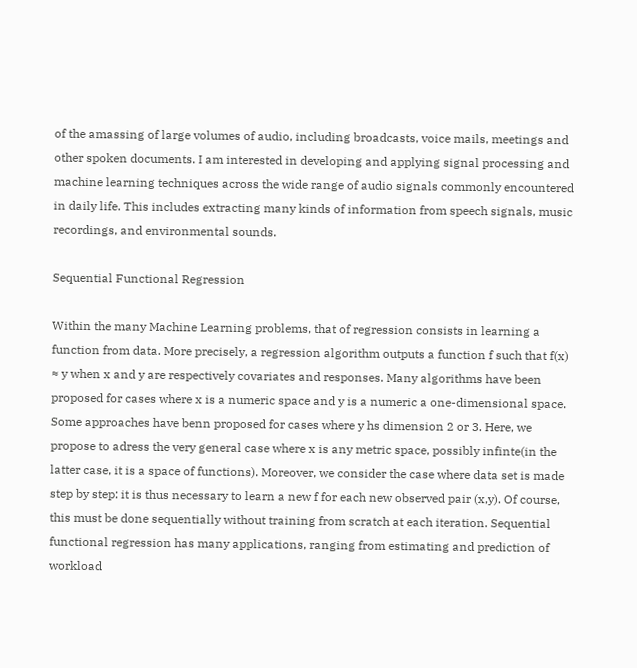of the amassing of large volumes of audio, including broadcasts, voice mails, meetings and other spoken documents. I am interested in developing and applying signal processing and machine learning techniques across the wide range of audio signals commonly encountered in daily life. This includes extracting many kinds of information from speech signals, music recordings, and environmental sounds.

Sequential Functional Regression

Within the many Machine Learning problems, that of regression consists in learning a function from data. More precisely, a regression algorithm outputs a function f such that f(x) ≈ y when x and y are respectively covariates and responses. Many algorithms have been proposed for cases where x is a numeric space and y is a numeric a one-dimensional space. Some approaches have benn proposed for cases where y hs dimension 2 or 3. Here, we propose to adress the very general case where x is any metric space, possibly infinte(in the latter case, it is a space of functions). Moreover, we consider the case where data set is made step by step: it is thus necessary to learn a new f for each new observed pair (x,y). Of course, this must be done sequentially without training from scratch at each iteration. Sequential functional regression has many applications, ranging from estimating and prediction of workload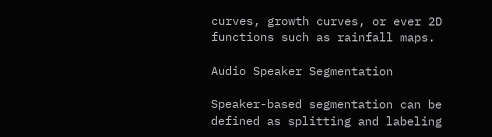curves, growth curves, or ever 2D functions such as rainfall maps.

Audio Speaker Segmentation

Speaker-based segmentation can be defined as splitting and labeling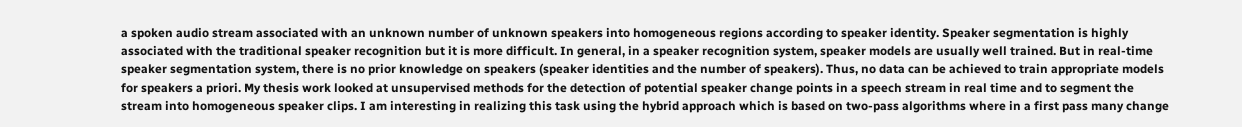a spoken audio stream associated with an unknown number of unknown speakers into homogeneous regions according to speaker identity. Speaker segmentation is highly associated with the traditional speaker recognition but it is more difficult. In general, in a speaker recognition system, speaker models are usually well trained. But in real-time speaker segmentation system, there is no prior knowledge on speakers (speaker identities and the number of speakers). Thus, no data can be achieved to train appropriate models for speakers a priori. My thesis work looked at unsupervised methods for the detection of potential speaker change points in a speech stream in real time and to segment the stream into homogeneous speaker clips. I am interesting in realizing this task using the hybrid approach which is based on two-pass algorithms where in a first pass many change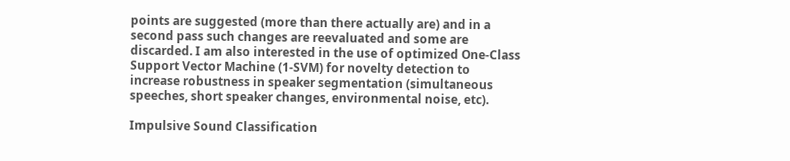points are suggested (more than there actually are) and in a second pass such changes are reevaluated and some are discarded. I am also interested in the use of optimized One-Class Support Vector Machine (1-SVM) for novelty detection to increase robustness in speaker segmentation (simultaneous speeches, short speaker changes, environmental noise, etc).

Impulsive Sound Classification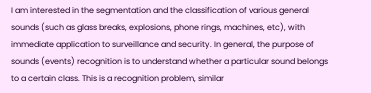I am interested in the segmentation and the classification of various general sounds (such as glass breaks, explosions, phone rings, machines, etc), with immediate application to surveillance and security. In general, the purpose of sounds (events) recognition is to understand whether a particular sound belongs to a certain class. This is a recognition problem, similar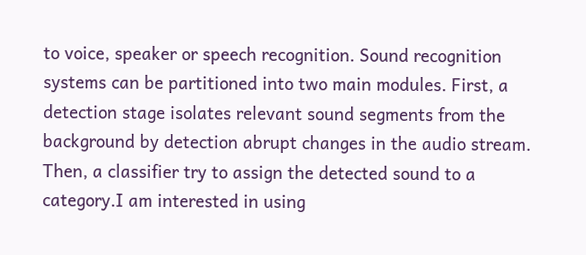to voice, speaker or speech recognition. Sound recognition systems can be partitioned into two main modules. First, a detection stage isolates relevant sound segments from the background by detection abrupt changes in the audio stream. Then, a classifier try to assign the detected sound to a category.I am interested in using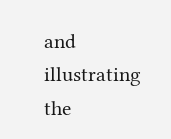and illustrating the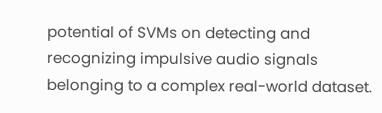potential of SVMs on detecting and recognizing impulsive audio signals belonging to a complex real-world dataset.